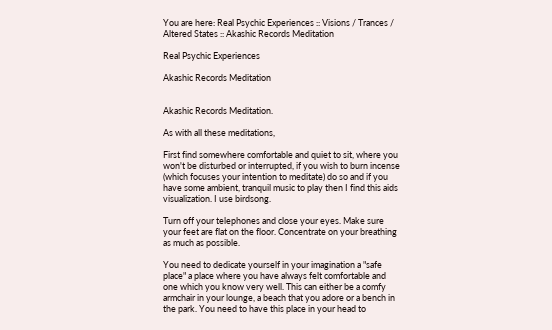You are here: Real Psychic Experiences :: Visions / Trances / Altered States :: Akashic Records Meditation

Real Psychic Experiences

Akashic Records Meditation


Akashic Records Meditation.

As with all these meditations,

First find somewhere comfortable and quiet to sit, where you won't be disturbed or interrupted, if you wish to burn incense (which focuses your intention to meditate) do so and if you have some ambient, tranquil music to play then I find this aids visualization. I use birdsong.

Turn off your telephones and close your eyes. Make sure your feet are flat on the floor. Concentrate on your breathing as much as possible.

You need to dedicate yourself in your imagination a "safe place" a place where you have always felt comfortable and one which you know very well. This can either be a comfy armchair in your lounge, a beach that you adore or a bench in the park. You need to have this place in your head to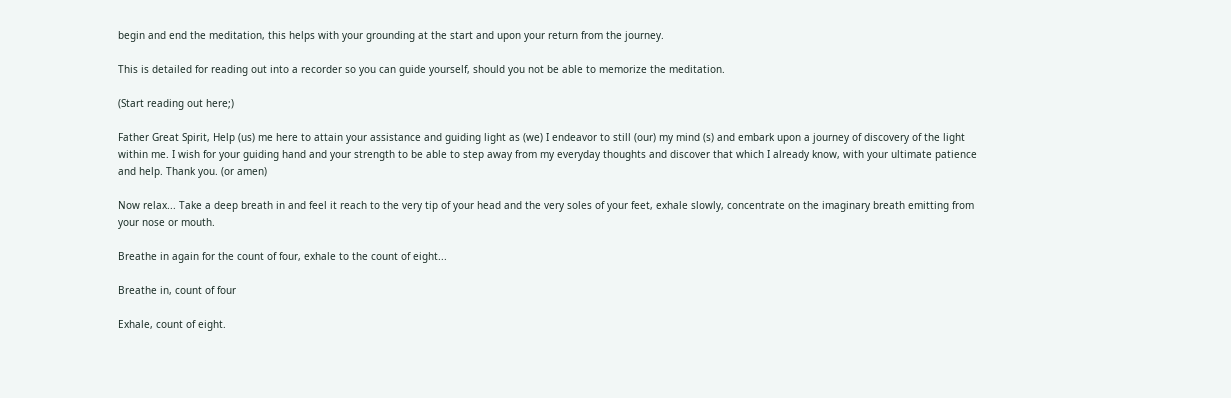begin and end the meditation, this helps with your grounding at the start and upon your return from the journey.

This is detailed for reading out into a recorder so you can guide yourself, should you not be able to memorize the meditation.

(Start reading out here;)

Father Great Spirit, Help (us) me here to attain your assistance and guiding light as (we) I endeavor to still (our) my mind (s) and embark upon a journey of discovery of the light within me. I wish for your guiding hand and your strength to be able to step away from my everyday thoughts and discover that which I already know, with your ultimate patience and help. Thank you. (or amen)

Now relax... Take a deep breath in and feel it reach to the very tip of your head and the very soles of your feet, exhale slowly, concentrate on the imaginary breath emitting from your nose or mouth.

Breathe in again for the count of four, exhale to the count of eight...

Breathe in, count of four

Exhale, count of eight.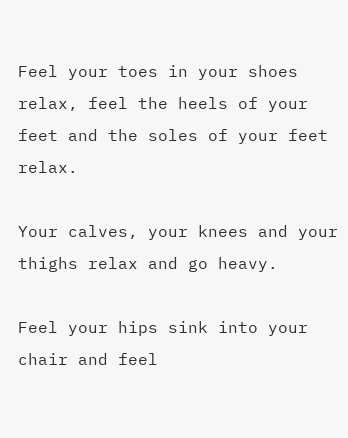Feel your toes in your shoes relax, feel the heels of your feet and the soles of your feet relax.

Your calves, your knees and your thighs relax and go heavy.

Feel your hips sink into your chair and feel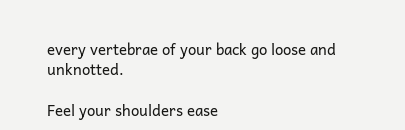every vertebrae of your back go loose and unknotted.

Feel your shoulders ease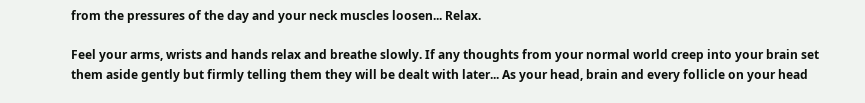from the pressures of the day and your neck muscles loosen... Relax.

Feel your arms, wrists and hands relax and breathe slowly. If any thoughts from your normal world creep into your brain set them aside gently but firmly telling them they will be dealt with later... As your head, brain and every follicle on your head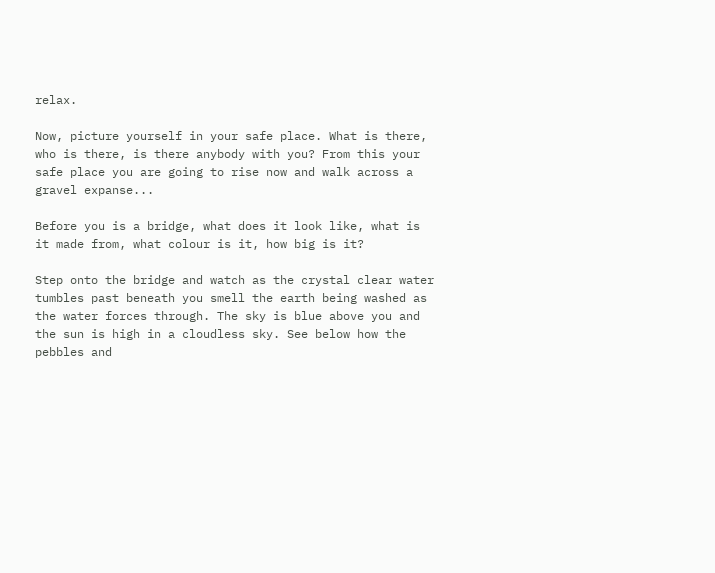relax.

Now, picture yourself in your safe place. What is there, who is there, is there anybody with you? From this your safe place you are going to rise now and walk across a gravel expanse...

Before you is a bridge, what does it look like, what is it made from, what colour is it, how big is it?

Step onto the bridge and watch as the crystal clear water tumbles past beneath you smell the earth being washed as the water forces through. The sky is blue above you and the sun is high in a cloudless sky. See below how the pebbles and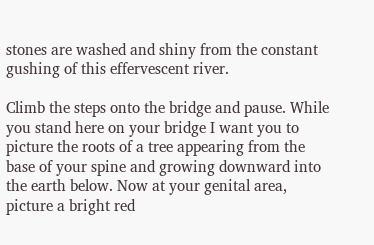stones are washed and shiny from the constant gushing of this effervescent river.

Climb the steps onto the bridge and pause. While you stand here on your bridge I want you to picture the roots of a tree appearing from the base of your spine and growing downward into the earth below. Now at your genital area, picture a bright red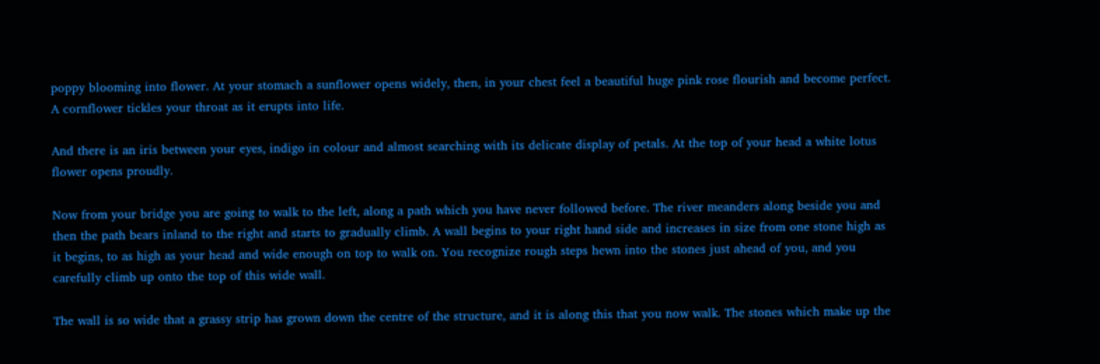poppy blooming into flower. At your stomach a sunflower opens widely, then, in your chest feel a beautiful huge pink rose flourish and become perfect. A cornflower tickles your throat as it erupts into life.

And there is an iris between your eyes, indigo in colour and almost searching with its delicate display of petals. At the top of your head a white lotus flower opens proudly.

Now from your bridge you are going to walk to the left, along a path which you have never followed before. The river meanders along beside you and then the path bears inland to the right and starts to gradually climb. A wall begins to your right hand side and increases in size from one stone high as it begins, to as high as your head and wide enough on top to walk on. You recognize rough steps hewn into the stones just ahead of you, and you carefully climb up onto the top of this wide wall.

The wall is so wide that a grassy strip has grown down the centre of the structure, and it is along this that you now walk. The stones which make up the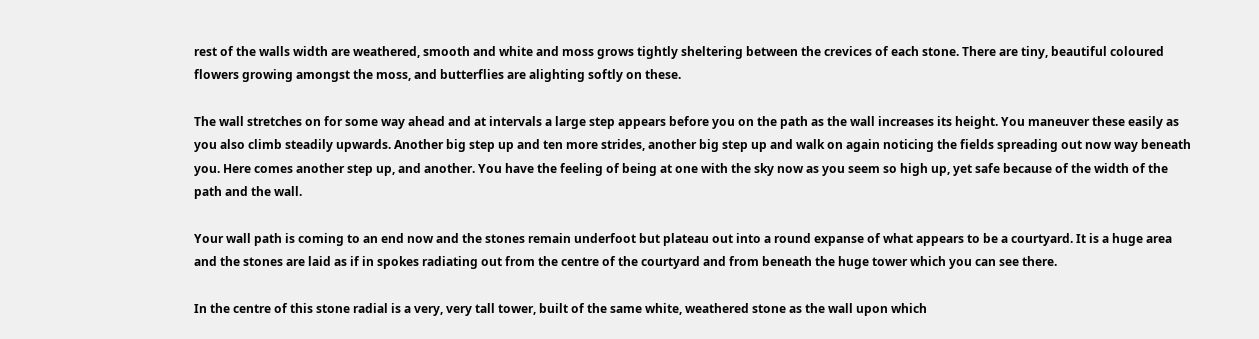rest of the walls width are weathered, smooth and white and moss grows tightly sheltering between the crevices of each stone. There are tiny, beautiful coloured flowers growing amongst the moss, and butterflies are alighting softly on these.

The wall stretches on for some way ahead and at intervals a large step appears before you on the path as the wall increases its height. You maneuver these easily as you also climb steadily upwards. Another big step up and ten more strides, another big step up and walk on again noticing the fields spreading out now way beneath you. Here comes another step up, and another. You have the feeling of being at one with the sky now as you seem so high up, yet safe because of the width of the path and the wall.

Your wall path is coming to an end now and the stones remain underfoot but plateau out into a round expanse of what appears to be a courtyard. It is a huge area and the stones are laid as if in spokes radiating out from the centre of the courtyard and from beneath the huge tower which you can see there.

In the centre of this stone radial is a very, very tall tower, built of the same white, weathered stone as the wall upon which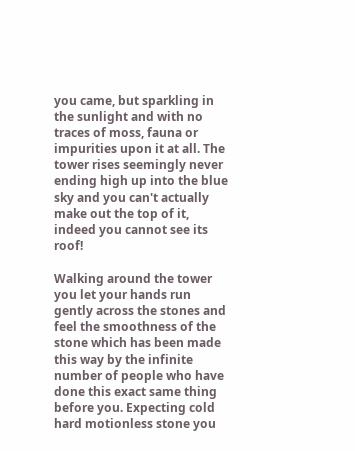you came, but sparkling in the sunlight and with no traces of moss, fauna or impurities upon it at all. The tower rises seemingly never ending high up into the blue sky and you can't actually make out the top of it, indeed you cannot see its roof!

Walking around the tower you let your hands run gently across the stones and feel the smoothness of the stone which has been made this way by the infinite number of people who have done this exact same thing before you. Expecting cold hard motionless stone you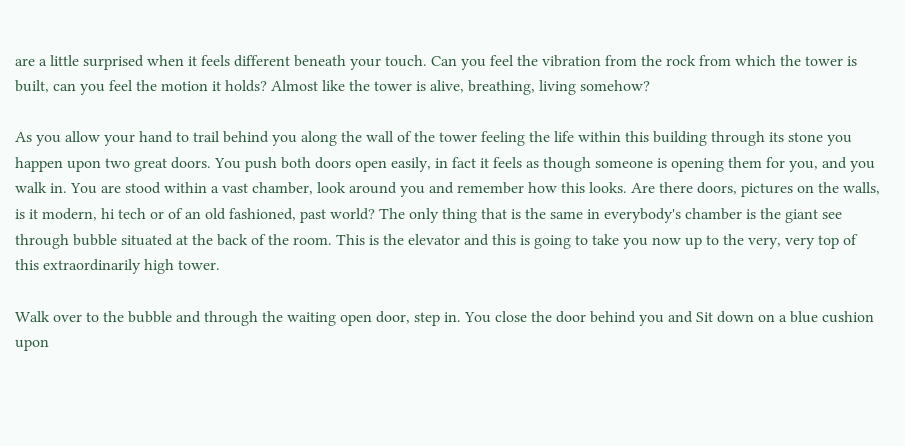are a little surprised when it feels different beneath your touch. Can you feel the vibration from the rock from which the tower is built, can you feel the motion it holds? Almost like the tower is alive, breathing, living somehow?

As you allow your hand to trail behind you along the wall of the tower feeling the life within this building through its stone you happen upon two great doors. You push both doors open easily, in fact it feels as though someone is opening them for you, and you walk in. You are stood within a vast chamber, look around you and remember how this looks. Are there doors, pictures on the walls, is it modern, hi tech or of an old fashioned, past world? The only thing that is the same in everybody's chamber is the giant see through bubble situated at the back of the room. This is the elevator and this is going to take you now up to the very, very top of this extraordinarily high tower.

Walk over to the bubble and through the waiting open door, step in. You close the door behind you and Sit down on a blue cushion upon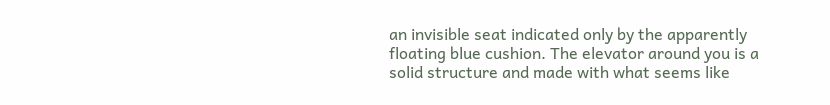an invisible seat indicated only by the apparently floating blue cushion. The elevator around you is a solid structure and made with what seems like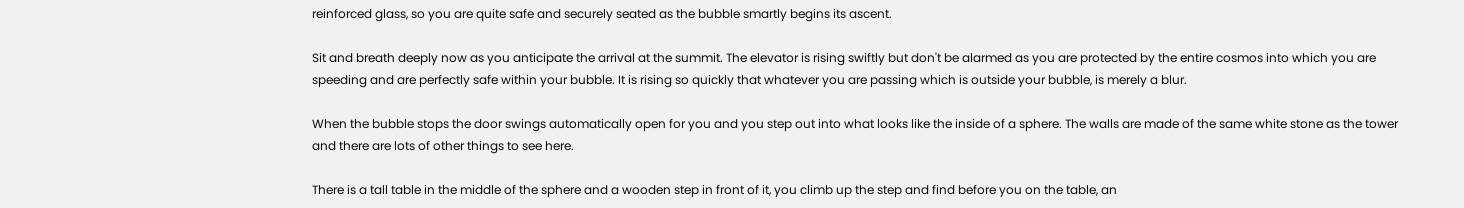reinforced glass, so you are quite safe and securely seated as the bubble smartly begins its ascent.

Sit and breath deeply now as you anticipate the arrival at the summit. The elevator is rising swiftly but don't be alarmed as you are protected by the entire cosmos into which you are speeding and are perfectly safe within your bubble. It is rising so quickly that whatever you are passing which is outside your bubble, is merely a blur.

When the bubble stops the door swings automatically open for you and you step out into what looks like the inside of a sphere. The walls are made of the same white stone as the tower and there are lots of other things to see here.

There is a tall table in the middle of the sphere and a wooden step in front of it, you climb up the step and find before you on the table, an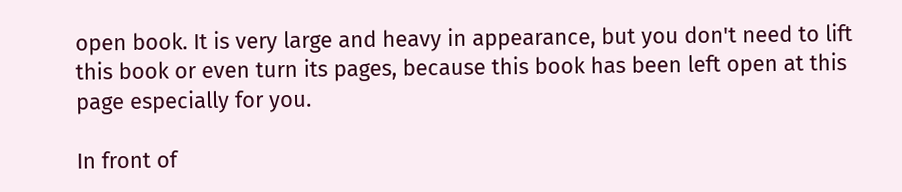open book. It is very large and heavy in appearance, but you don't need to lift this book or even turn its pages, because this book has been left open at this page especially for you.

In front of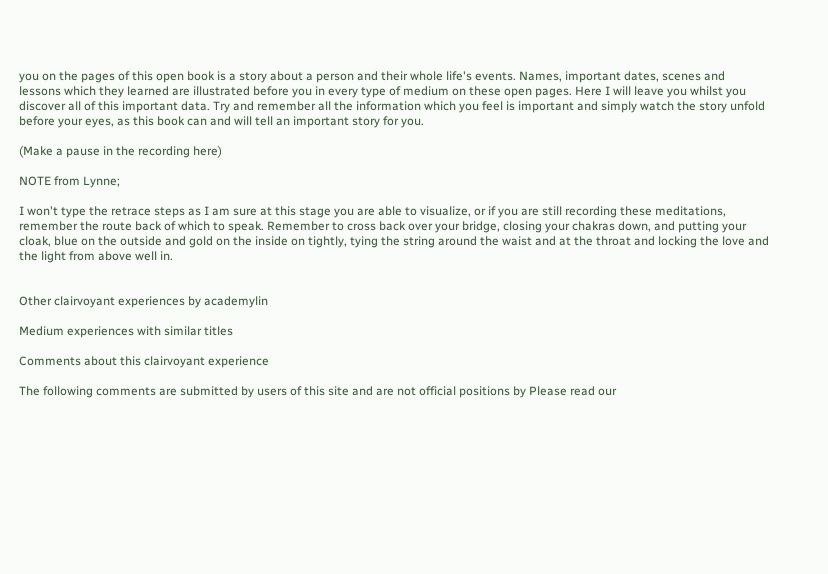you on the pages of this open book is a story about a person and their whole life's events. Names, important dates, scenes and lessons which they learned are illustrated before you in every type of medium on these open pages. Here I will leave you whilst you discover all of this important data. Try and remember all the information which you feel is important and simply watch the story unfold before your eyes, as this book can and will tell an important story for you.

(Make a pause in the recording here)

NOTE from Lynne;

I won't type the retrace steps as I am sure at this stage you are able to visualize, or if you are still recording these meditations, remember the route back of which to speak. Remember to cross back over your bridge, closing your chakras down, and putting your cloak, blue on the outside and gold on the inside on tightly, tying the string around the waist and at the throat and locking the love and the light from above well in.


Other clairvoyant experiences by academylin

Medium experiences with similar titles

Comments about this clairvoyant experience

The following comments are submitted by users of this site and are not official positions by Please read our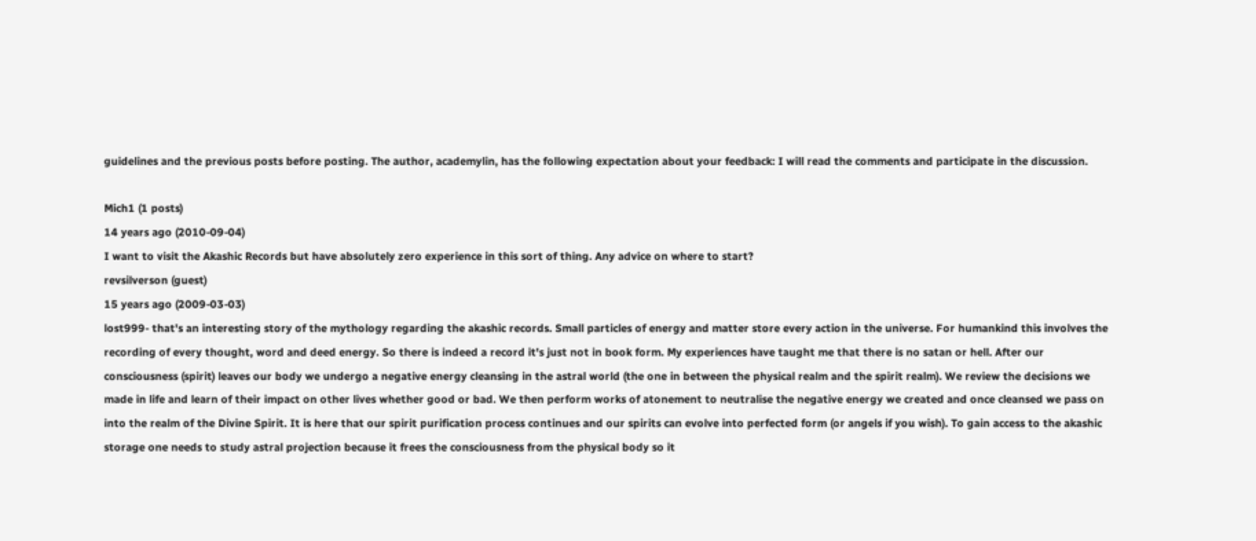guidelines and the previous posts before posting. The author, academylin, has the following expectation about your feedback: I will read the comments and participate in the discussion.

Mich1 (1 posts)
14 years ago (2010-09-04)
I want to visit the Akashic Records but have absolutely zero experience in this sort of thing. Any advice on where to start?
revsilverson (guest)
15 years ago (2009-03-03)
lost999- that's an interesting story of the mythology regarding the akashic records. Small particles of energy and matter store every action in the universe. For humankind this involves the recording of every thought, word and deed energy. So there is indeed a record it's just not in book form. My experiences have taught me that there is no satan or hell. After our consciousness (spirit) leaves our body we undergo a negative energy cleansing in the astral world (the one in between the physical realm and the spirit realm). We review the decisions we made in life and learn of their impact on other lives whether good or bad. We then perform works of atonement to neutralise the negative energy we created and once cleansed we pass on into the realm of the Divine Spirit. It is here that our spirit purification process continues and our spirits can evolve into perfected form (or angels if you wish). To gain access to the akashic storage one needs to study astral projection because it frees the consciousness from the physical body so it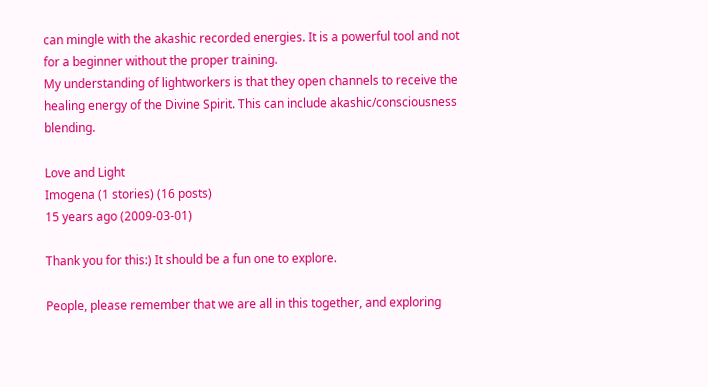can mingle with the akashic recorded energies. It is a powerful tool and not for a beginner without the proper training.
My understanding of lightworkers is that they open channels to receive the healing energy of the Divine Spirit. This can include akashic/consciousness blending.

Love and Light
Imogena (1 stories) (16 posts)
15 years ago (2009-03-01)

Thank you for this:) It should be a fun one to explore.

People, please remember that we are all in this together, and exploring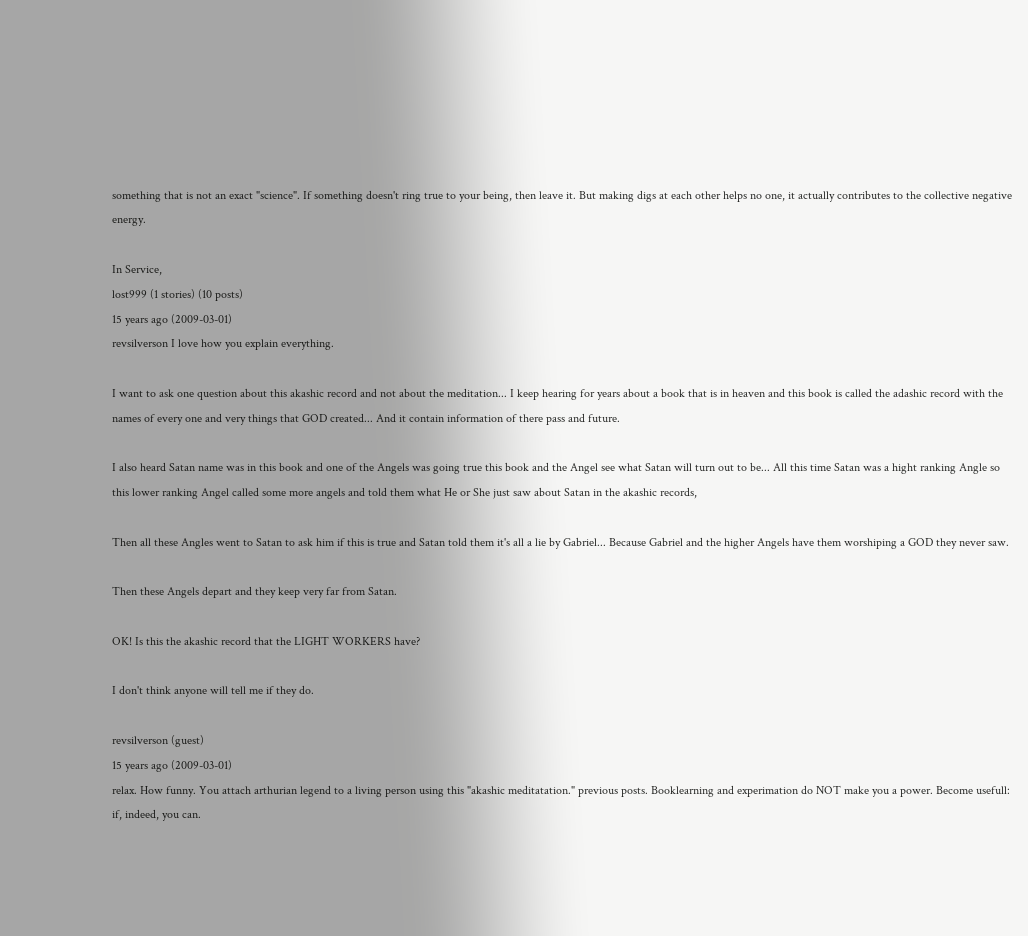something that is not an exact "science". If something doesn't ring true to your being, then leave it. But making digs at each other helps no one, it actually contributes to the collective negative energy.

In Service,
lost999 (1 stories) (10 posts)
15 years ago (2009-03-01)
revsilverson I love how you explain everything.

I want to ask one question about this akashic record and not about the meditation... I keep hearing for years about a book that is in heaven and this book is called the adashic record with the names of every one and very things that GOD created... And it contain information of there pass and future.

I also heard Satan name was in this book and one of the Angels was going true this book and the Angel see what Satan will turn out to be... All this time Satan was a hight ranking Angle so this lower ranking Angel called some more angels and told them what He or She just saw about Satan in the akashic records,

Then all these Angles went to Satan to ask him if this is true and Satan told them it's all a lie by Gabriel... Because Gabriel and the higher Angels have them worshiping a GOD they never saw.

Then these Angels depart and they keep very far from Satan.

OK! Is this the akashic record that the LIGHT WORKERS have?

I don't think anyone will tell me if they do.

revsilverson (guest)
15 years ago (2009-03-01)
relax. How funny. You attach arthurian legend to a living person using this "akashic meditatation." previous posts. Booklearning and experimation do NOT make you a power. Become usefull: if, indeed, you can.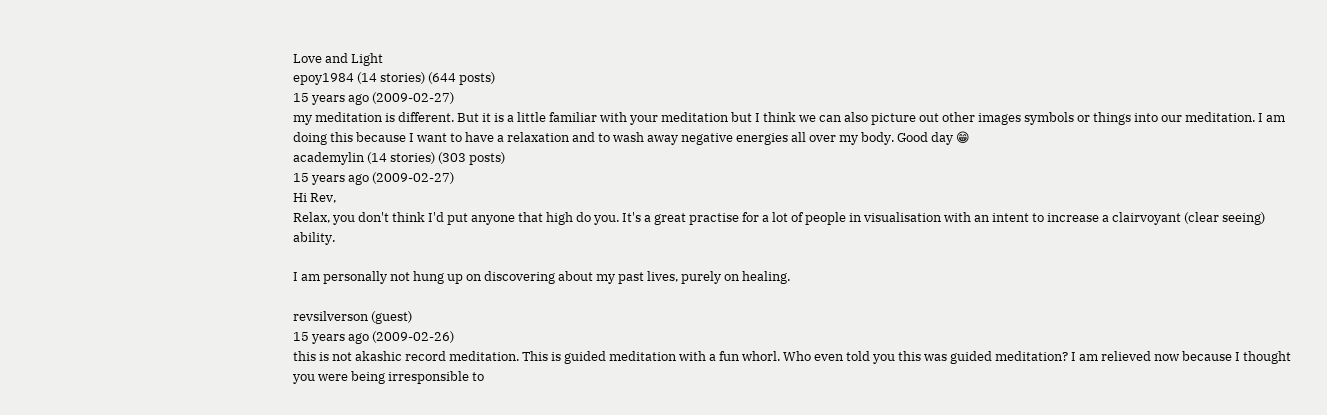Love and Light
epoy1984 (14 stories) (644 posts)
15 years ago (2009-02-27)
my meditation is different. But it is a little familiar with your meditation but I think we can also picture out other images symbols or things into our meditation. I am doing this because I want to have a relaxation and to wash away negative energies all over my body. Good day 😁
academylin (14 stories) (303 posts)
15 years ago (2009-02-27)
Hi Rev,
Relax, you don't think I'd put anyone that high do you. It's a great practise for a lot of people in visualisation with an intent to increase a clairvoyant (clear seeing) ability.

I am personally not hung up on discovering about my past lives, purely on healing.

revsilverson (guest)
15 years ago (2009-02-26)
this is not akashic record meditation. This is guided meditation with a fun whorl. Who even told you this was guided meditation? I am relieved now because I thought you were being irresponsible to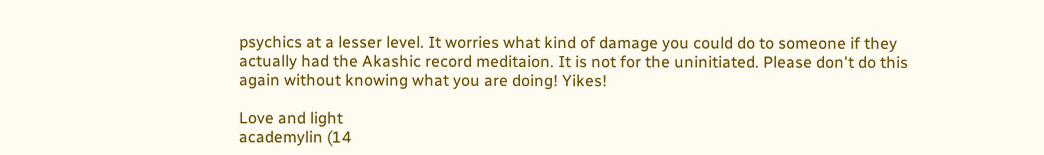psychics at a lesser level. It worries what kind of damage you could do to someone if they actually had the Akashic record meditaion. It is not for the uninitiated. Please don't do this again without knowing what you are doing! Yikes!

Love and light
academylin (14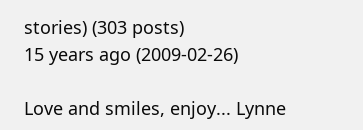stories) (303 posts)
15 years ago (2009-02-26)

Love and smiles, enjoy... Lynne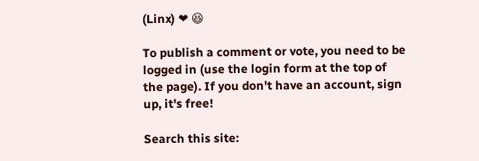(Linx) ❤ 😆

To publish a comment or vote, you need to be logged in (use the login form at the top of the page). If you don't have an account, sign up, it's free!

Search this site: